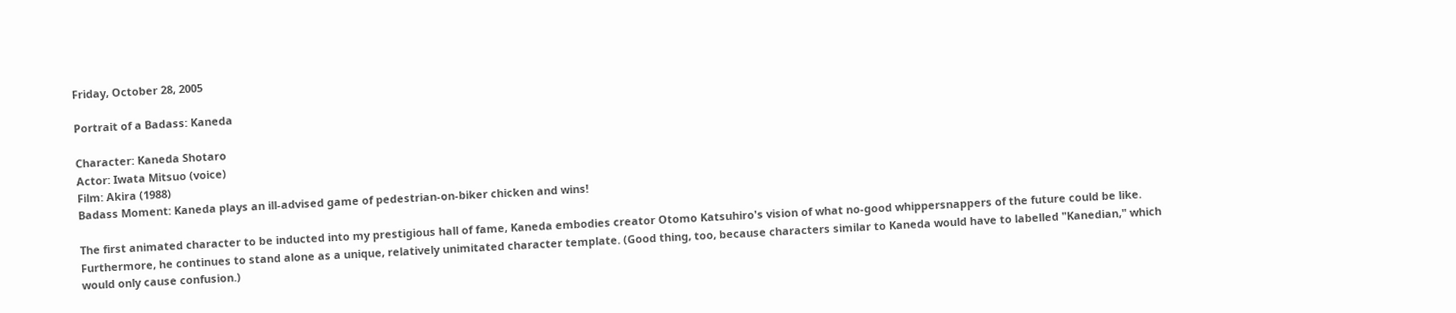Friday, October 28, 2005

Portrait of a Badass: Kaneda

Character: Kaneda Shotaro
Actor: Iwata Mitsuo (voice)
Film: Akira (1988)
Badass Moment: Kaneda plays an ill-advised game of pedestrian-on-biker chicken and wins!

The first animated character to be inducted into my prestigious hall of fame, Kaneda embodies creator Otomo Katsuhiro's vision of what no-good whippersnappers of the future could be like. Furthermore, he continues to stand alone as a unique, relatively unimitated character template. (Good thing, too, because characters similar to Kaneda would have to labelled "Kanedian," which would only cause confusion.)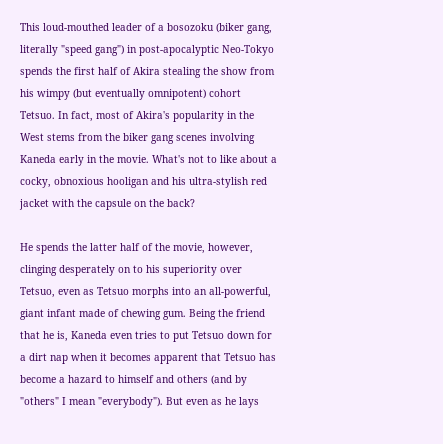This loud-mouthed leader of a bosozoku (biker gang, literally "speed gang") in post-apocalyptic Neo-Tokyo spends the first half of Akira stealing the show from his wimpy (but eventually omnipotent) cohort Tetsuo. In fact, most of Akira's popularity in the West stems from the biker gang scenes involving Kaneda early in the movie. What's not to like about a cocky, obnoxious hooligan and his ultra-stylish red jacket with the capsule on the back?

He spends the latter half of the movie, however, clinging desperately on to his superiority over Tetsuo, even as Tetsuo morphs into an all-powerful, giant infant made of chewing gum. Being the friend that he is, Kaneda even tries to put Tetsuo down for a dirt nap when it becomes apparent that Tetsuo has become a hazard to himself and others (and by "others" I mean "everybody"). But even as he lays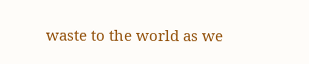waste to the world as we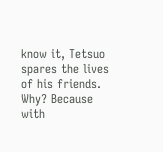know it, Tetsuo spares the lives of his friends. Why? Because with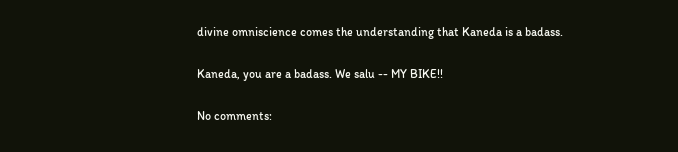divine omniscience comes the understanding that Kaneda is a badass.

Kaneda, you are a badass. We salu -- MY BIKE!!

No comments: